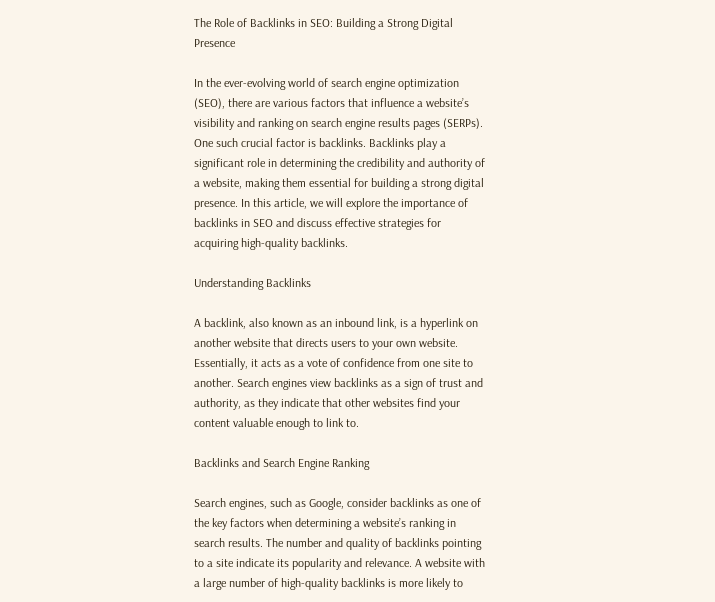The Role of Backlinks in SEO: Building a Strong Digital Presence

In the ever-evolving world of search engine optimization (SEO), there are various factors that influence a website’s visibility and ranking on search engine results pages (SERPs). One such crucial factor is backlinks. Backlinks play a significant role in determining the credibility and authority of a website, making them essential for building a strong digital presence. In this article, we will explore the importance of backlinks in SEO and discuss effective strategies for acquiring high-quality backlinks.

Understanding Backlinks

A backlink, also known as an inbound link, is a hyperlink on another website that directs users to your own website. Essentially, it acts as a vote of confidence from one site to another. Search engines view backlinks as a sign of trust and authority, as they indicate that other websites find your content valuable enough to link to.

Backlinks and Search Engine Ranking

Search engines, such as Google, consider backlinks as one of the key factors when determining a website’s ranking in search results. The number and quality of backlinks pointing to a site indicate its popularity and relevance. A website with a large number of high-quality backlinks is more likely to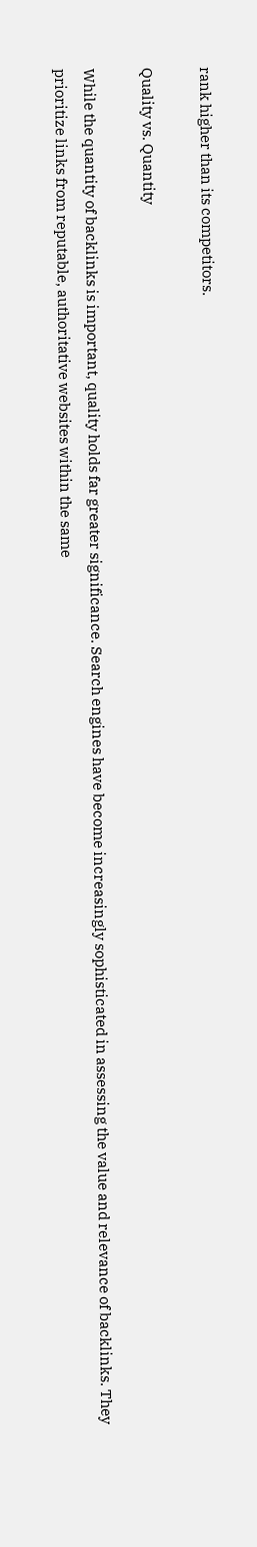rank higher than its competitors.

Quality vs. Quantity

While the quantity of backlinks is important, quality holds far greater significance. Search engines have become increasingly sophisticated in assessing the value and relevance of backlinks. They prioritize links from reputable, authoritative websites within the same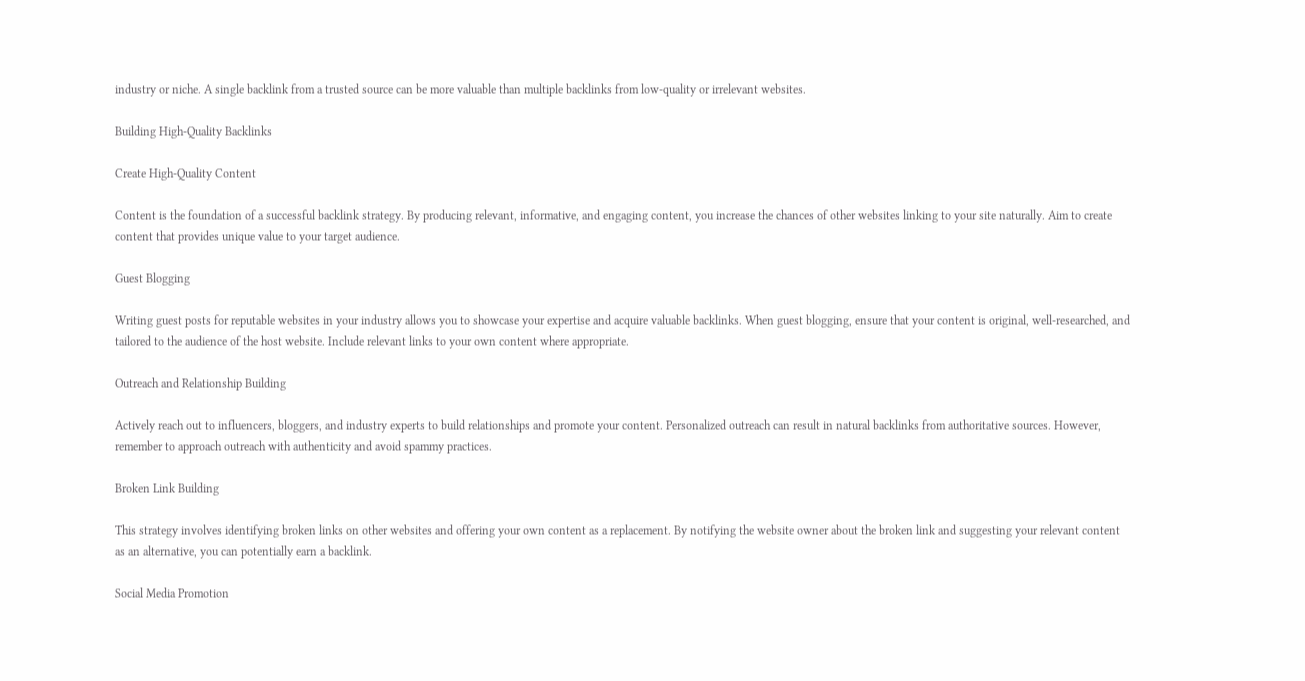industry or niche. A single backlink from a trusted source can be more valuable than multiple backlinks from low-quality or irrelevant websites.

Building High-Quality Backlinks

Create High-Quality Content

Content is the foundation of a successful backlink strategy. By producing relevant, informative, and engaging content, you increase the chances of other websites linking to your site naturally. Aim to create content that provides unique value to your target audience.

Guest Blogging

Writing guest posts for reputable websites in your industry allows you to showcase your expertise and acquire valuable backlinks. When guest blogging, ensure that your content is original, well-researched, and tailored to the audience of the host website. Include relevant links to your own content where appropriate.

Outreach and Relationship Building

Actively reach out to influencers, bloggers, and industry experts to build relationships and promote your content. Personalized outreach can result in natural backlinks from authoritative sources. However, remember to approach outreach with authenticity and avoid spammy practices.

Broken Link Building

This strategy involves identifying broken links on other websites and offering your own content as a replacement. By notifying the website owner about the broken link and suggesting your relevant content as an alternative, you can potentially earn a backlink.

Social Media Promotion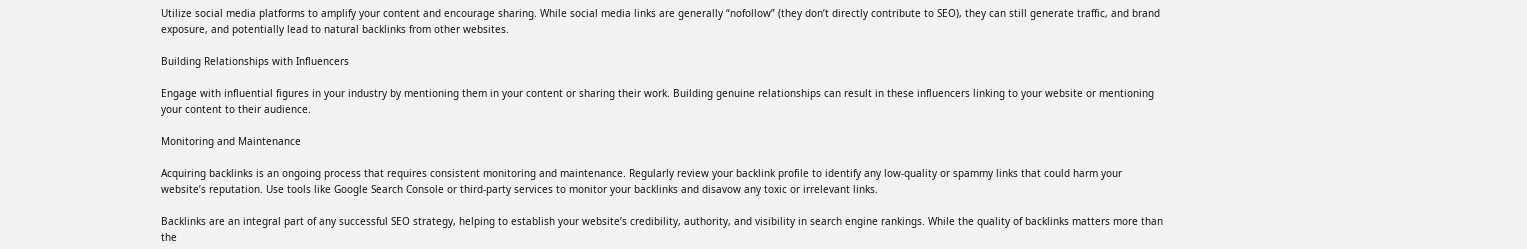Utilize social media platforms to amplify your content and encourage sharing. While social media links are generally “nofollow” (they don’t directly contribute to SEO), they can still generate traffic, and brand exposure, and potentially lead to natural backlinks from other websites.

Building Relationships with Influencers

Engage with influential figures in your industry by mentioning them in your content or sharing their work. Building genuine relationships can result in these influencers linking to your website or mentioning your content to their audience.

Monitoring and Maintenance

Acquiring backlinks is an ongoing process that requires consistent monitoring and maintenance. Regularly review your backlink profile to identify any low-quality or spammy links that could harm your website’s reputation. Use tools like Google Search Console or third-party services to monitor your backlinks and disavow any toxic or irrelevant links.

Backlinks are an integral part of any successful SEO strategy, helping to establish your website’s credibility, authority, and visibility in search engine rankings. While the quality of backlinks matters more than the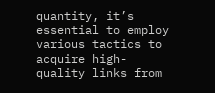quantity, it’s essential to employ various tactics to acquire high-quality links from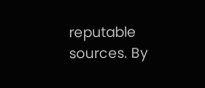reputable sources. By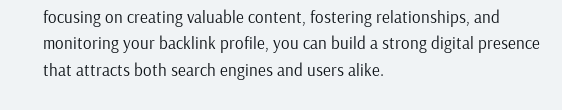focusing on creating valuable content, fostering relationships, and monitoring your backlink profile, you can build a strong digital presence that attracts both search engines and users alike.